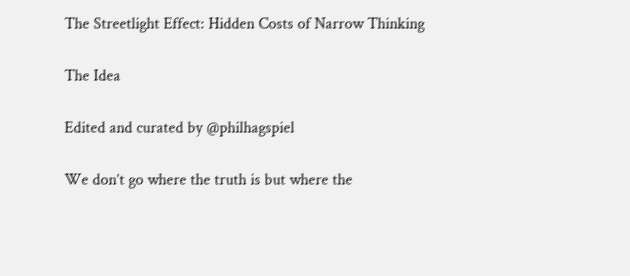The Streetlight Effect: Hidden Costs of Narrow Thinking

The Idea

Edited and curated by @philhagspiel

We don’t go where the truth is but where the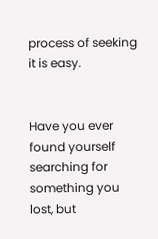process of seeking it is easy.


Have you ever found yourself searching for something you lost, but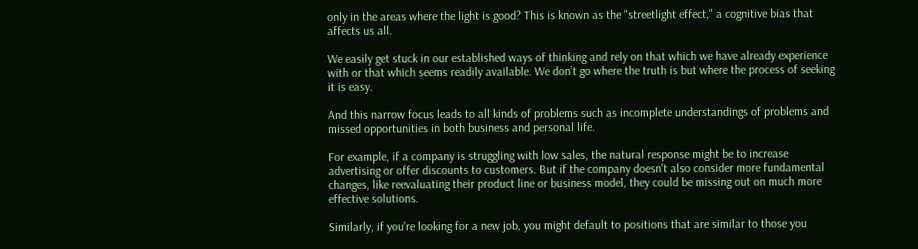only in the areas where the light is good? This is known as the "streetlight effect," a cognitive bias that affects us all.

We easily get stuck in our established ways of thinking and rely on that which we have already experience with or that which seems readily available. We don’t go where the truth is but where the process of seeking it is easy.

And this narrow focus leads to all kinds of problems such as incomplete understandings of problems and missed opportunities in both business and personal life.

For example, if a company is struggling with low sales, the natural response might be to increase advertising or offer discounts to customers. But if the company doesn't also consider more fundamental changes, like reevaluating their product line or business model, they could be missing out on much more effective solutions.

Similarly, if you’re looking for a new job, you might default to positions that are similar to those you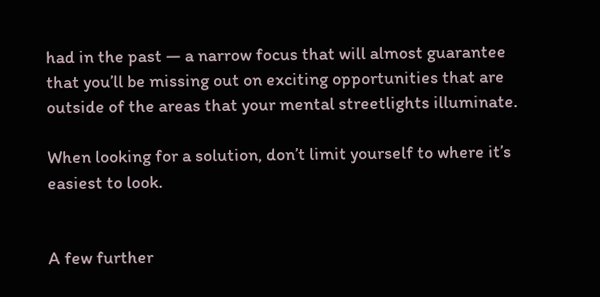had in the past — a narrow focus that will almost guarantee that you’ll be missing out on exciting opportunities that are outside of the areas that your mental streetlights illuminate.

When looking for a solution, don’t limit yourself to where it’s easiest to look.


A few further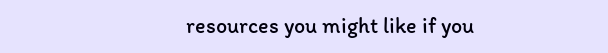resources you might like if you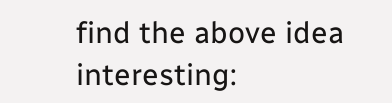find the above idea interesting: